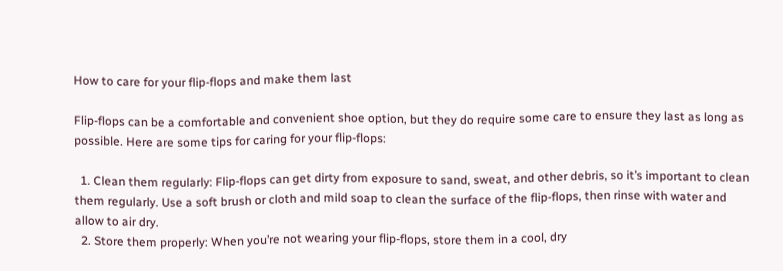How to care for your flip-flops and make them last

Flip-flops can be a comfortable and convenient shoe option, but they do require some care to ensure they last as long as possible. Here are some tips for caring for your flip-flops:

  1. Clean them regularly: Flip-flops can get dirty from exposure to sand, sweat, and other debris, so it’s important to clean them regularly. Use a soft brush or cloth and mild soap to clean the surface of the flip-flops, then rinse with water and allow to air dry.
  2. Store them properly: When you’re not wearing your flip-flops, store them in a cool, dry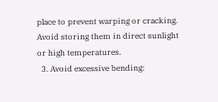place to prevent warping or cracking. Avoid storing them in direct sunlight or high temperatures.
  3. Avoid excessive bending: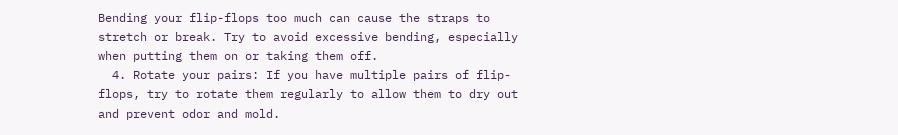Bending your flip-flops too much can cause the straps to stretch or break. Try to avoid excessive bending, especially when putting them on or taking them off.
  4. Rotate your pairs: If you have multiple pairs of flip-flops, try to rotate them regularly to allow them to dry out and prevent odor and mold.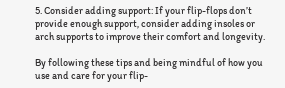5. Consider adding support: If your flip-flops don’t provide enough support, consider adding insoles or arch supports to improve their comfort and longevity.

By following these tips and being mindful of how you use and care for your flip-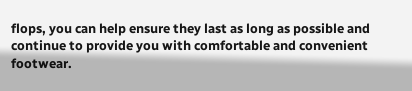flops, you can help ensure they last as long as possible and continue to provide you with comfortable and convenient footwear.